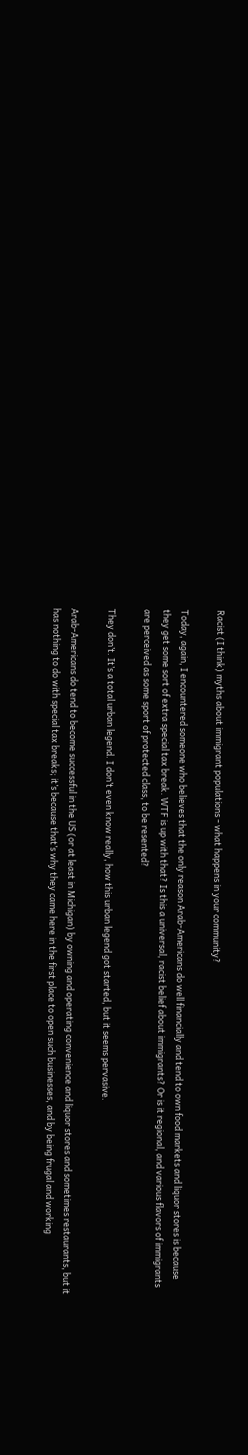Racist (I think) myths about immigrant populations - what happens in your community?

Today, again, I encountered someone who believes that the only reason Arab-Americans do well financially and tend to own food markets and liquor stores is because they get some sort of extra special tax break. WTF is up with that? Is this a universal, racist belief about immigrants? Or is it regional, and various flavors of immigrants are perceived as some sport of protected class, to be resented?

They don’t. It’s a total urban legend. I don’t even know really, how this urban legend got started, but it seems pervasive.

Arab-Americans do tend to become successful in the US (or at least in Michigan) by owning and operating convenience and liquor stores and sometimes restaurants, but it has nothing to do with special tax breaks; it’s because that’s why they came here in the first place to open such businesses, and by being frugal and working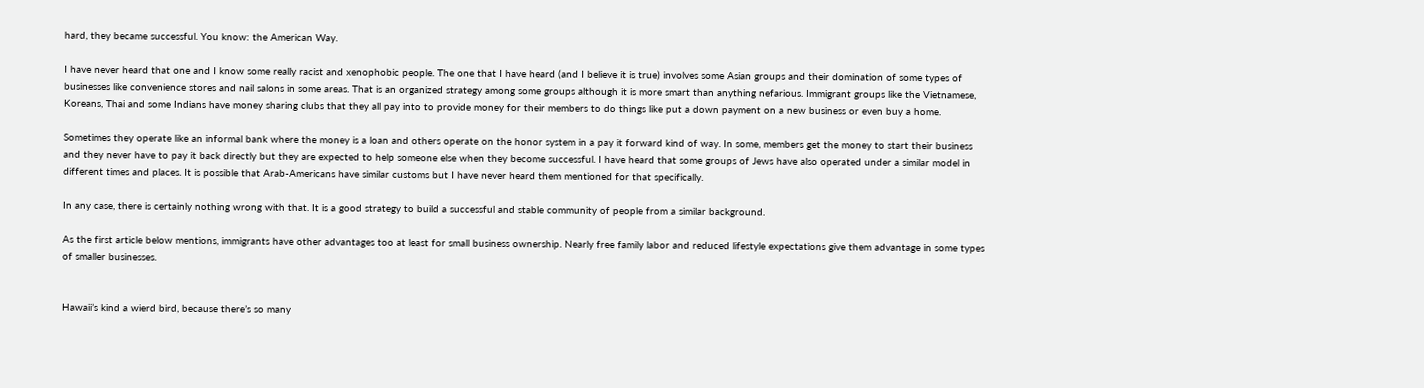hard, they became successful. You know: the American Way.

I have never heard that one and I know some really racist and xenophobic people. The one that I have heard (and I believe it is true) involves some Asian groups and their domination of some types of businesses like convenience stores and nail salons in some areas. That is an organized strategy among some groups although it is more smart than anything nefarious. Immigrant groups like the Vietnamese, Koreans, Thai and some Indians have money sharing clubs that they all pay into to provide money for their members to do things like put a down payment on a new business or even buy a home.

Sometimes they operate like an informal bank where the money is a loan and others operate on the honor system in a pay it forward kind of way. In some, members get the money to start their business and they never have to pay it back directly but they are expected to help someone else when they become successful. I have heard that some groups of Jews have also operated under a similar model in different times and places. It is possible that Arab-Americans have similar customs but I have never heard them mentioned for that specifically.

In any case, there is certainly nothing wrong with that. It is a good strategy to build a successful and stable community of people from a similar background.

As the first article below mentions, immigrants have other advantages too at least for small business ownership. Nearly free family labor and reduced lifestyle expectations give them advantage in some types of smaller businesses.


Hawaii’s kind a wierd bird, because there’s so many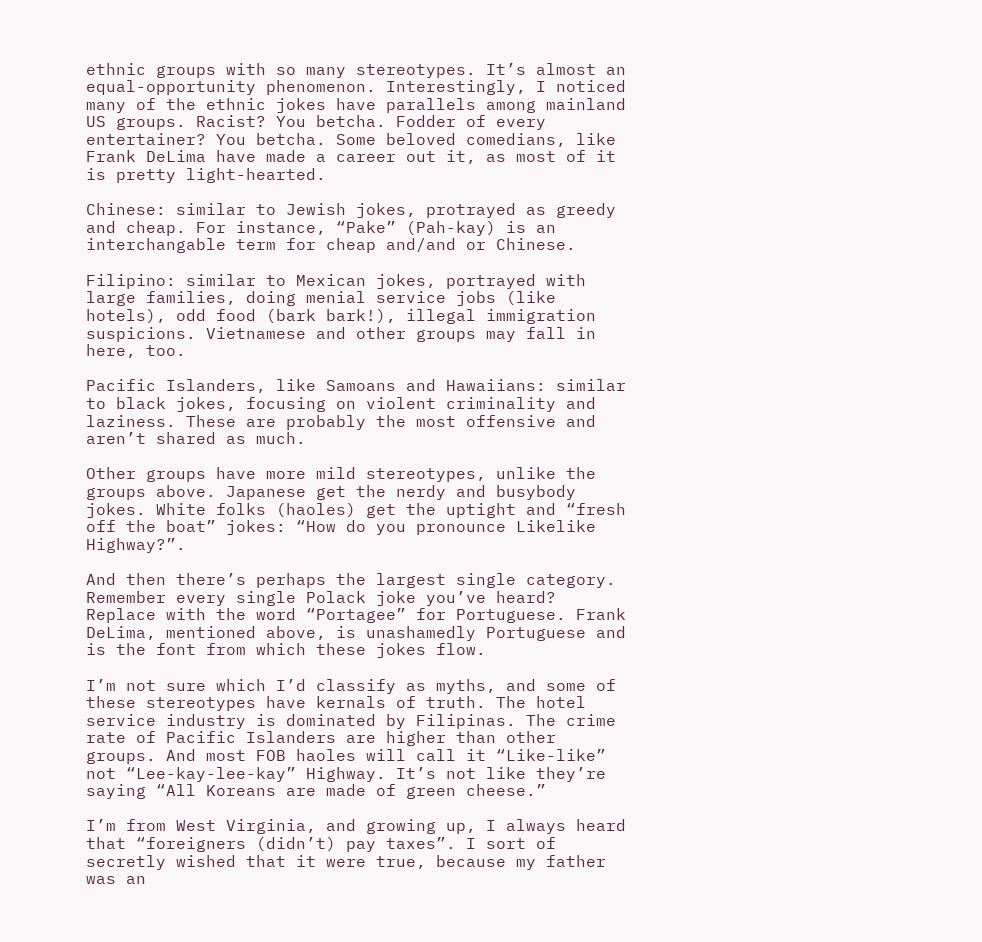ethnic groups with so many stereotypes. It’s almost an equal-opportunity phenomenon. Interestingly, I noticed many of the ethnic jokes have parallels among mainland US groups. Racist? You betcha. Fodder of every entertainer? You betcha. Some beloved comedians, like Frank DeLima have made a career out it, as most of it is pretty light-hearted.

Chinese: similar to Jewish jokes, protrayed as greedy and cheap. For instance, “Pake” (Pah-kay) is an interchangable term for cheap and/and or Chinese.

Filipino: similar to Mexican jokes, portrayed with large families, doing menial service jobs (like hotels), odd food (bark bark!), illegal immigration suspicions. Vietnamese and other groups may fall in here, too.

Pacific Islanders, like Samoans and Hawaiians: similar to black jokes, focusing on violent criminality and laziness. These are probably the most offensive and aren’t shared as much.

Other groups have more mild stereotypes, unlike the groups above. Japanese get the nerdy and busybody jokes. White folks (haoles) get the uptight and “fresh off the boat” jokes: “How do you pronounce Likelike Highway?”.

And then there’s perhaps the largest single category. Remember every single Polack joke you’ve heard? Replace with the word “Portagee” for Portuguese. Frank DeLima, mentioned above, is unashamedly Portuguese and is the font from which these jokes flow.

I’m not sure which I’d classify as myths, and some of these stereotypes have kernals of truth. The hotel service industry is dominated by Filipinas. The crime rate of Pacific Islanders are higher than other groups. And most FOB haoles will call it “Like-like” not “Lee-kay-lee-kay” Highway. It’s not like they’re saying “All Koreans are made of green cheese.”

I’m from West Virginia, and growing up, I always heard that “foreigners (didn’t) pay taxes”. I sort of secretly wished that it were true, because my father was an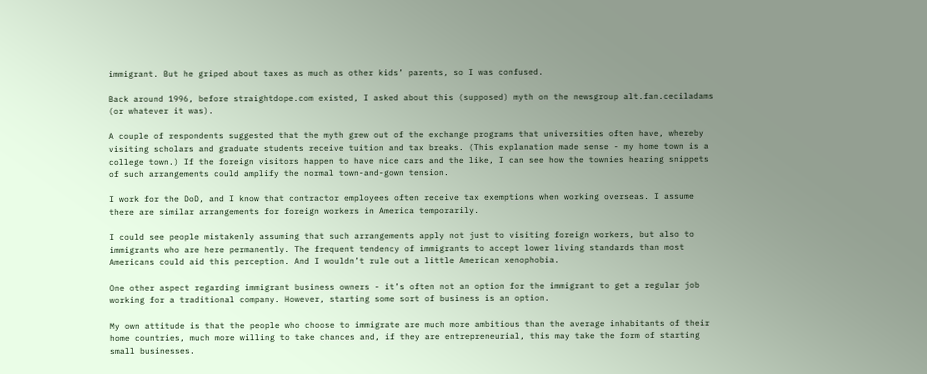immigrant. But he griped about taxes as much as other kids’ parents, so I was confused.

Back around 1996, before straightdope.com existed, I asked about this (supposed) myth on the newsgroup alt.fan.ceciladams (or whatever it was).

A couple of respondents suggested that the myth grew out of the exchange programs that universities often have, whereby visiting scholars and graduate students receive tuition and tax breaks. (This explanation made sense - my home town is a college town.) If the foreign visitors happen to have nice cars and the like, I can see how the townies hearing snippets of such arrangements could amplify the normal town-and-gown tension.

I work for the DoD, and I know that contractor employees often receive tax exemptions when working overseas. I assume there are similar arrangements for foreign workers in America temporarily.

I could see people mistakenly assuming that such arrangements apply not just to visiting foreign workers, but also to immigrants who are here permanently. The frequent tendency of immigrants to accept lower living standards than most Americans could aid this perception. And I wouldn’t rule out a little American xenophobia.

One other aspect regarding immigrant business owners - it’s often not an option for the immigrant to get a regular job working for a traditional company. However, starting some sort of business is an option.

My own attitude is that the people who choose to immigrate are much more ambitious than the average inhabitants of their home countries, much more willing to take chances and, if they are entrepreneurial, this may take the form of starting small businesses.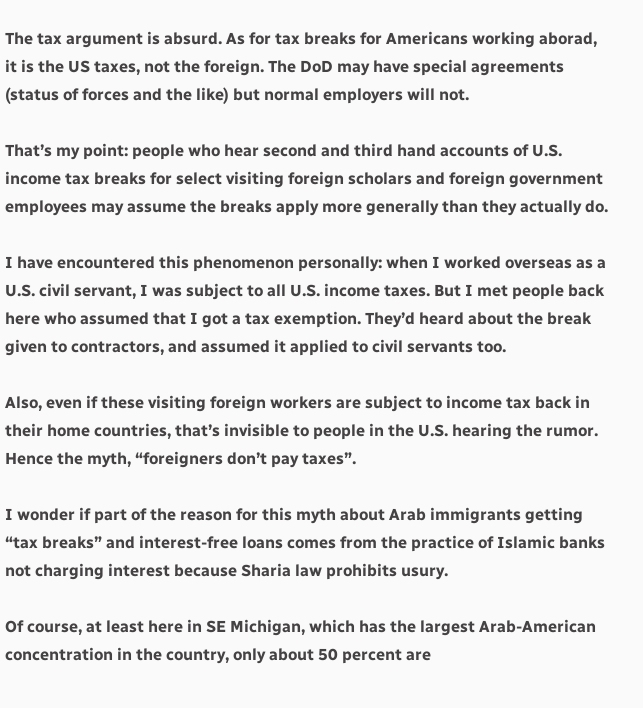The tax argument is absurd. As for tax breaks for Americans working aborad, it is the US taxes, not the foreign. The DoD may have special agreements (status of forces and the like) but normal employers will not.

That’s my point: people who hear second and third hand accounts of U.S. income tax breaks for select visiting foreign scholars and foreign government employees may assume the breaks apply more generally than they actually do.

I have encountered this phenomenon personally: when I worked overseas as a U.S. civil servant, I was subject to all U.S. income taxes. But I met people back here who assumed that I got a tax exemption. They’d heard about the break given to contractors, and assumed it applied to civil servants too.

Also, even if these visiting foreign workers are subject to income tax back in their home countries, that’s invisible to people in the U.S. hearing the rumor. Hence the myth, “foreigners don’t pay taxes”.

I wonder if part of the reason for this myth about Arab immigrants getting “tax breaks” and interest-free loans comes from the practice of Islamic banks not charging interest because Sharia law prohibits usury.

Of course, at least here in SE Michigan, which has the largest Arab-American concentration in the country, only about 50 percent are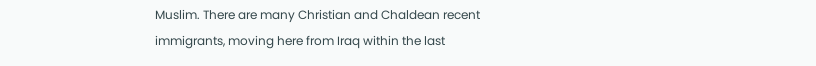Muslim. There are many Christian and Chaldean recent immigrants, moving here from Iraq within the last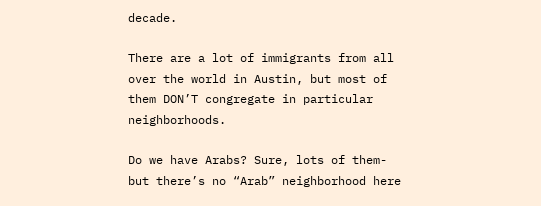decade.

There are a lot of immigrants from all over the world in Austin, but most of them DON’T congregate in particular neighborhoods.

Do we have Arabs? Sure, lots of them- but there’s no “Arab” neighborhood here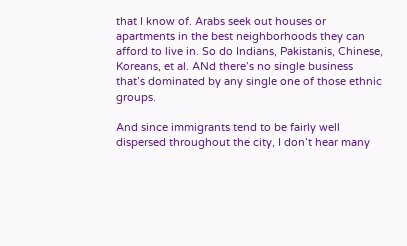that I know of. Arabs seek out houses or apartments in the best neighborhoods they can afford to live in. So do Indians, Pakistanis, Chinese, Koreans, et al. ANd there’s no single business that’s dominated by any single one of those ethnic groups.

And since immigrants tend to be fairly well dispersed throughout the city, I don’t hear many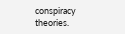conspiracy theories.